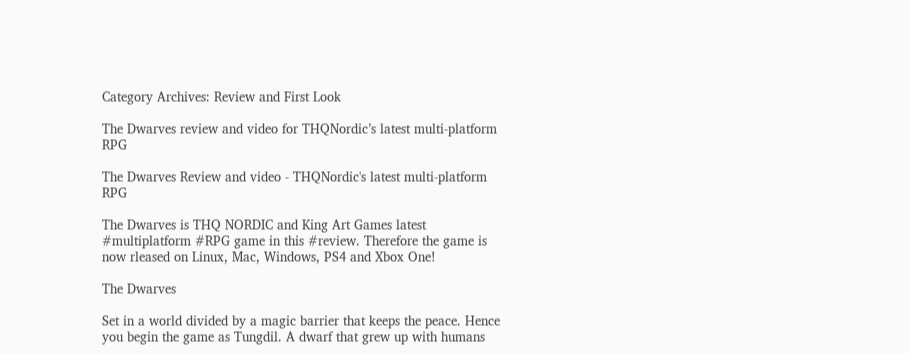Category Archives: Review and First Look

The Dwarves review and video for THQNordic’s latest multi-platform RPG

The Dwarves Review and video - THQNordic's latest multi-platform RPG

The Dwarves is THQ NORDIC and King Art Games latest #multiplatform #RPG game in this #review. Therefore the game is now rleased on Linux, Mac, Windows, PS4 and Xbox One!

The Dwarves

Set in a world divided by a magic barrier that keeps the peace. Hence you begin the game as Tungdil. A dwarf that grew up with humans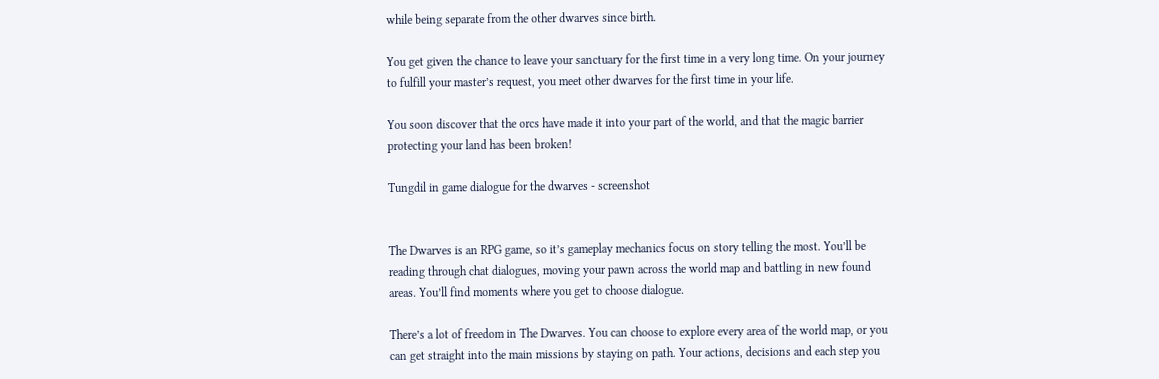while being separate from the other dwarves since birth.

You get given the chance to leave your sanctuary for the first time in a very long time. On your journey to fulfill your master’s request, you meet other dwarves for the first time in your life.

You soon discover that the orcs have made it into your part of the world, and that the magic barrier protecting your land has been broken!

Tungdil in game dialogue for the dwarves - screenshot


The Dwarves is an RPG game, so it’s gameplay mechanics focus on story telling the most. You’ll be reading through chat dialogues, moving your pawn across the world map and battling in new found areas. You’ll find moments where you get to choose dialogue.

There’s a lot of freedom in The Dwarves. You can choose to explore every area of the world map, or you can get straight into the main missions by staying on path. Your actions, decisions and each step you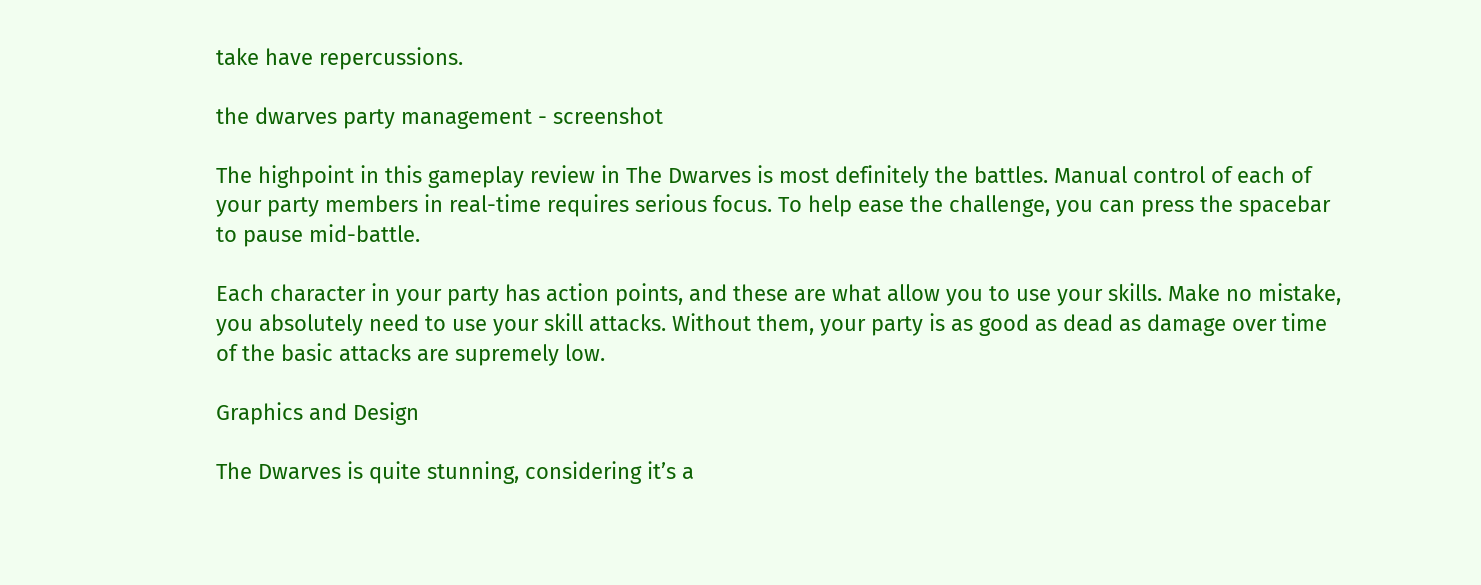take have repercussions.

the dwarves party management - screenshot

The highpoint in this gameplay review in The Dwarves is most definitely the battles. Manual control of each of your party members in real-time requires serious focus. To help ease the challenge, you can press the spacebar to pause mid-battle.

Each character in your party has action points, and these are what allow you to use your skills. Make no mistake, you absolutely need to use your skill attacks. Without them, your party is as good as dead as damage over time of the basic attacks are supremely low.

Graphics and Design

The Dwarves is quite stunning, considering it’s a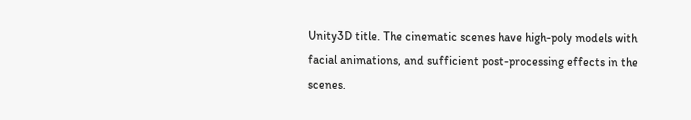Unity3D title. The cinematic scenes have high-poly models with facial animations, and sufficient post-processing effects in the scenes.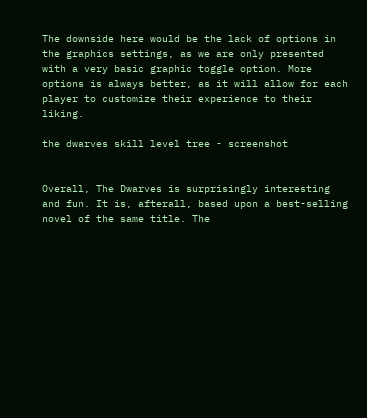The downside here would be the lack of options in the graphics settings, as we are only presented with a very basic graphic toggle option. More options is always better, as it will allow for each player to customize their experience to their liking.

the dwarves skill level tree - screenshot


Overall, The Dwarves is surprisingly interesting and fun. It is, afterall, based upon a best-selling novel of the same title. The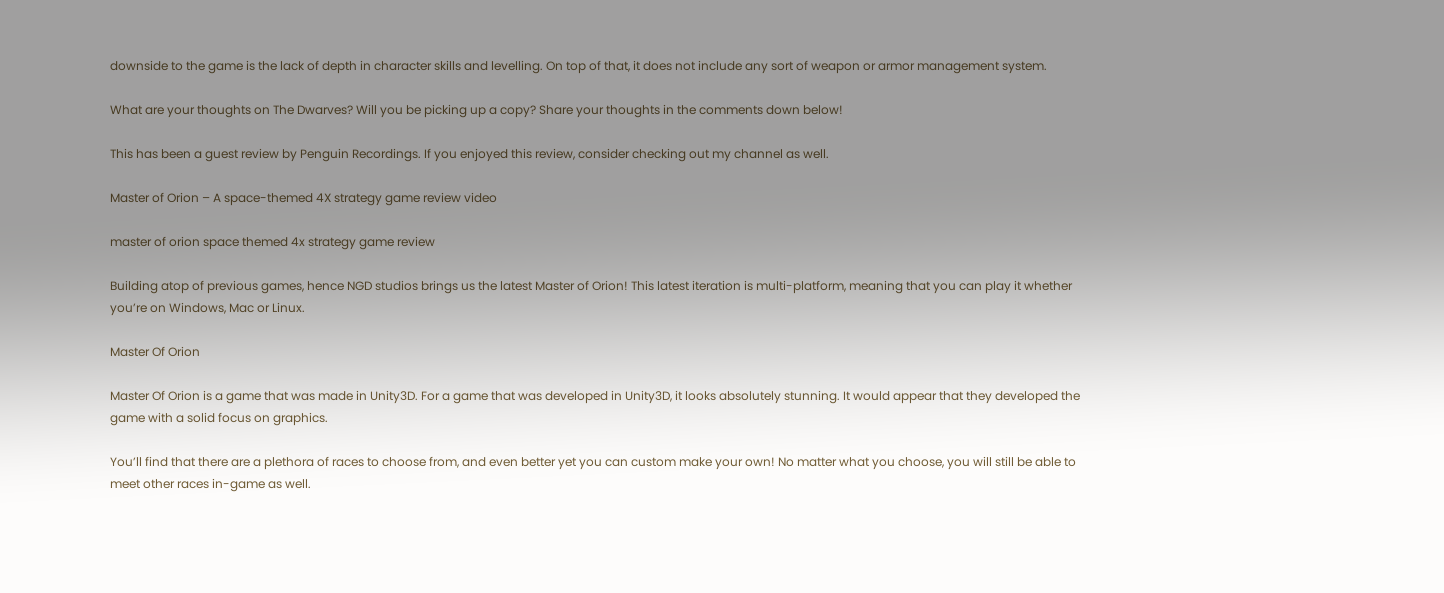downside to the game is the lack of depth in character skills and levelling. On top of that, it does not include any sort of weapon or armor management system.

What are your thoughts on The Dwarves? Will you be picking up a copy? Share your thoughts in the comments down below!

This has been a guest review by Penguin Recordings. If you enjoyed this review, consider checking out my channel as well.

Master of Orion – A space-themed 4X strategy game review video

master of orion space themed 4x strategy game review

Building atop of previous games, hence NGD studios brings us the latest Master of Orion! This latest iteration is multi-platform, meaning that you can play it whether you’re on Windows, Mac or Linux.

Master Of Orion

Master Of Orion is a game that was made in Unity3D. For a game that was developed in Unity3D, it looks absolutely stunning. It would appear that they developed the game with a solid focus on graphics.

You’ll find that there are a plethora of races to choose from, and even better yet you can custom make your own! No matter what you choose, you will still be able to meet other races in-game as well.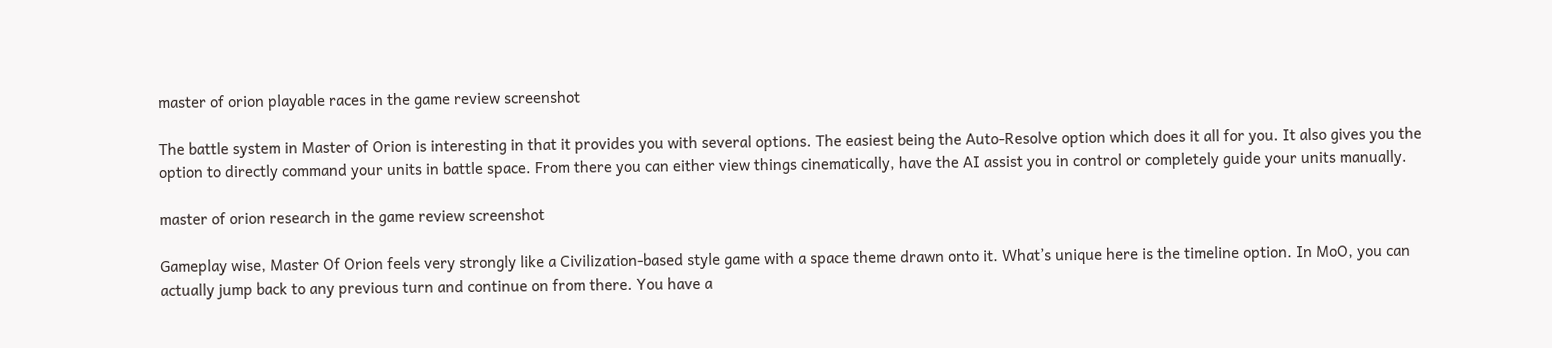master of orion playable races in the game review screenshot

The battle system in Master of Orion is interesting in that it provides you with several options. The easiest being the Auto-Resolve option which does it all for you. It also gives you the option to directly command your units in battle space. From there you can either view things cinematically, have the AI assist you in control or completely guide your units manually.

master of orion research in the game review screenshot

Gameplay wise, Master Of Orion feels very strongly like a Civilization-based style game with a space theme drawn onto it. What’s unique here is the timeline option. In MoO, you can actually jump back to any previous turn and continue on from there. You have a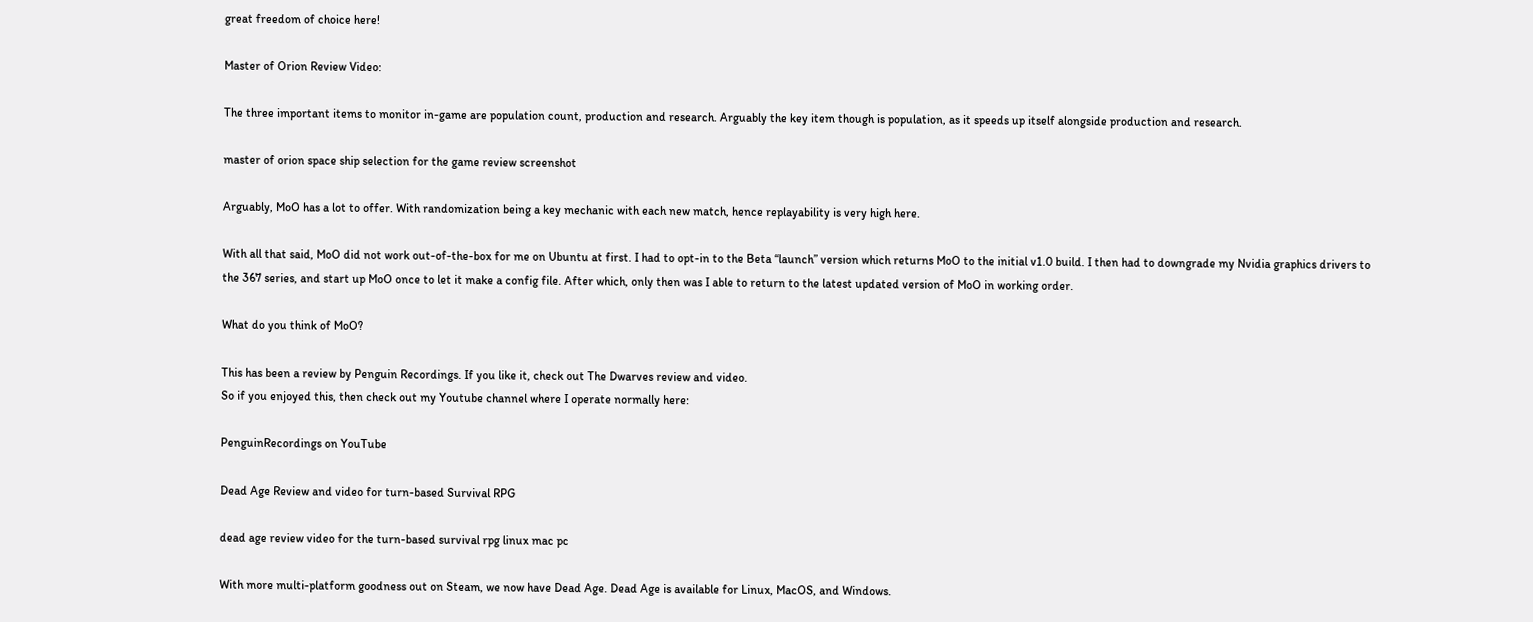great freedom of choice here!

Master of Orion Review Video:

The three important items to monitor in-game are population count, production and research. Arguably the key item though is population, as it speeds up itself alongside production and research.

master of orion space ship selection for the game review screenshot

Arguably, MoO has a lot to offer. With randomization being a key mechanic with each new match, hence replayability is very high here.

With all that said, MoO did not work out-of-the-box for me on Ubuntu at first. I had to opt-in to the Beta “launch” version which returns MoO to the initial v1.0 build. I then had to downgrade my Nvidia graphics drivers to the 367 series, and start up MoO once to let it make a config file. After which, only then was I able to return to the latest updated version of MoO in working order.

What do you think of MoO?

This has been a review by Penguin Recordings. If you like it, check out The Dwarves review and video.
So if you enjoyed this, then check out my Youtube channel where I operate normally here:

PenguinRecordings on YouTube

Dead Age Review and video for turn-based Survival RPG

dead age review video for the turn-based survival rpg linux mac pc

With more multi-platform goodness out on Steam, we now have Dead Age. Dead Age is available for Linux, MacOS, and Windows.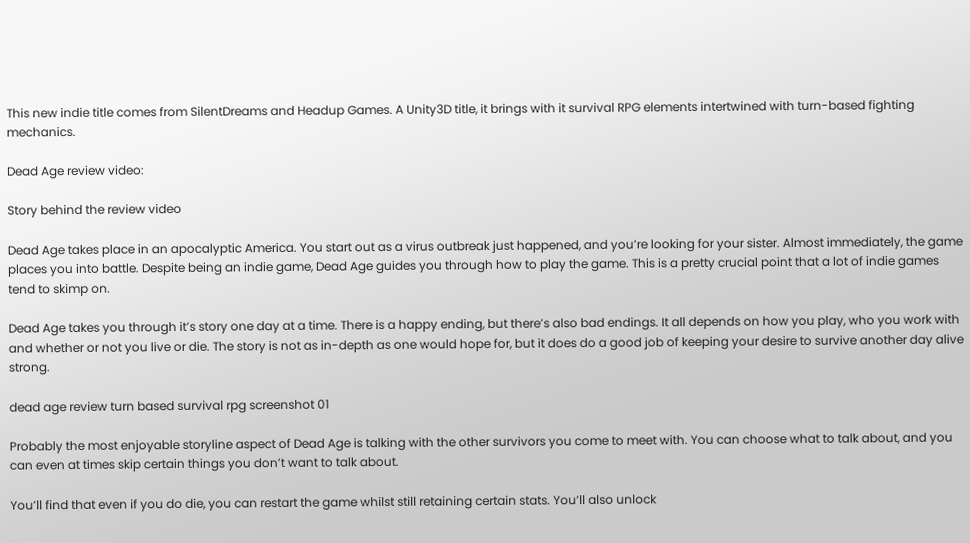This new indie title comes from SilentDreams and Headup Games. A Unity3D title, it brings with it survival RPG elements intertwined with turn-based fighting mechanics.

Dead Age review video:

Story behind the review video

Dead Age takes place in an apocalyptic America. You start out as a virus outbreak just happened, and you’re looking for your sister. Almost immediately, the game places you into battle. Despite being an indie game, Dead Age guides you through how to play the game. This is a pretty crucial point that a lot of indie games tend to skimp on.

Dead Age takes you through it’s story one day at a time. There is a happy ending, but there’s also bad endings. It all depends on how you play, who you work with and whether or not you live or die. The story is not as in-depth as one would hope for, but it does do a good job of keeping your desire to survive another day alive strong.

dead age review turn based survival rpg screenshot 01

Probably the most enjoyable storyline aspect of Dead Age is talking with the other survivors you come to meet with. You can choose what to talk about, and you can even at times skip certain things you don’t want to talk about.

You’ll find that even if you do die, you can restart the game whilst still retaining certain stats. You’ll also unlock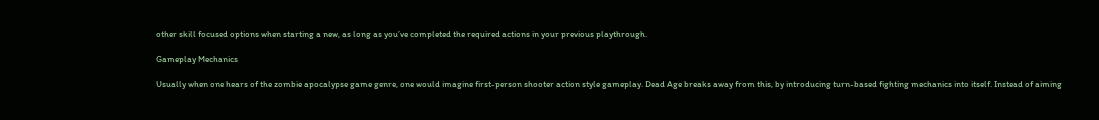other skill focused options when starting a new, as long as you’ve completed the required actions in your previous playthrough.

Gameplay Mechanics

Usually when one hears of the zombie apocalypse game genre, one would imagine first-person shooter action style gameplay. Dead Age breaks away from this, by introducing turn-based fighting mechanics into itself. Instead of aiming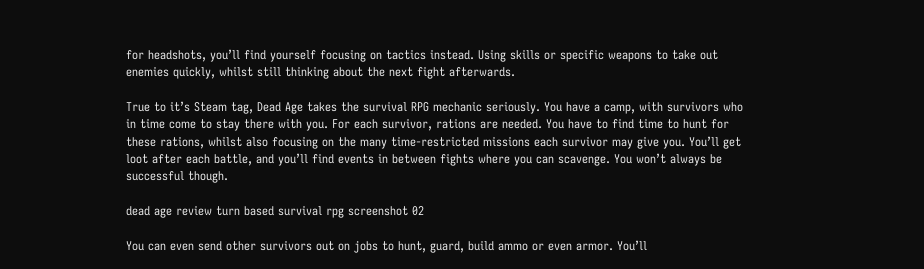for headshots, you’ll find yourself focusing on tactics instead. Using skills or specific weapons to take out enemies quickly, whilst still thinking about the next fight afterwards.

True to it’s Steam tag, Dead Age takes the survival RPG mechanic seriously. You have a camp, with survivors who in time come to stay there with you. For each survivor, rations are needed. You have to find time to hunt for these rations, whilst also focusing on the many time-restricted missions each survivor may give you. You’ll get loot after each battle, and you’ll find events in between fights where you can scavenge. You won’t always be successful though.

dead age review turn based survival rpg screenshot 02

You can even send other survivors out on jobs to hunt, guard, build ammo or even armor. You’ll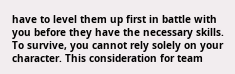have to level them up first in battle with you before they have the necessary skills. To survive, you cannot rely solely on your character. This consideration for team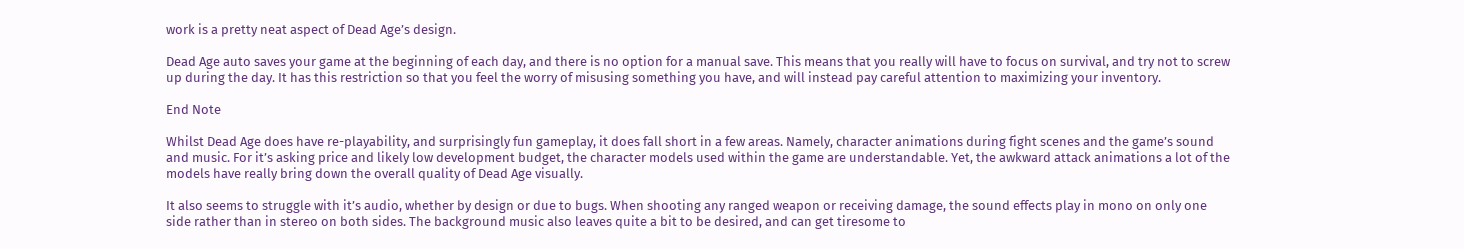work is a pretty neat aspect of Dead Age’s design.

Dead Age auto saves your game at the beginning of each day, and there is no option for a manual save. This means that you really will have to focus on survival, and try not to screw up during the day. It has this restriction so that you feel the worry of misusing something you have, and will instead pay careful attention to maximizing your inventory.

End Note

Whilst Dead Age does have re-playability, and surprisingly fun gameplay, it does fall short in a few areas. Namely, character animations during fight scenes and the game’s sound and music. For it’s asking price and likely low development budget, the character models used within the game are understandable. Yet, the awkward attack animations a lot of the models have really bring down the overall quality of Dead Age visually.

It also seems to struggle with it’s audio, whether by design or due to bugs. When shooting any ranged weapon or receiving damage, the sound effects play in mono on only one side rather than in stereo on both sides. The background music also leaves quite a bit to be desired, and can get tiresome to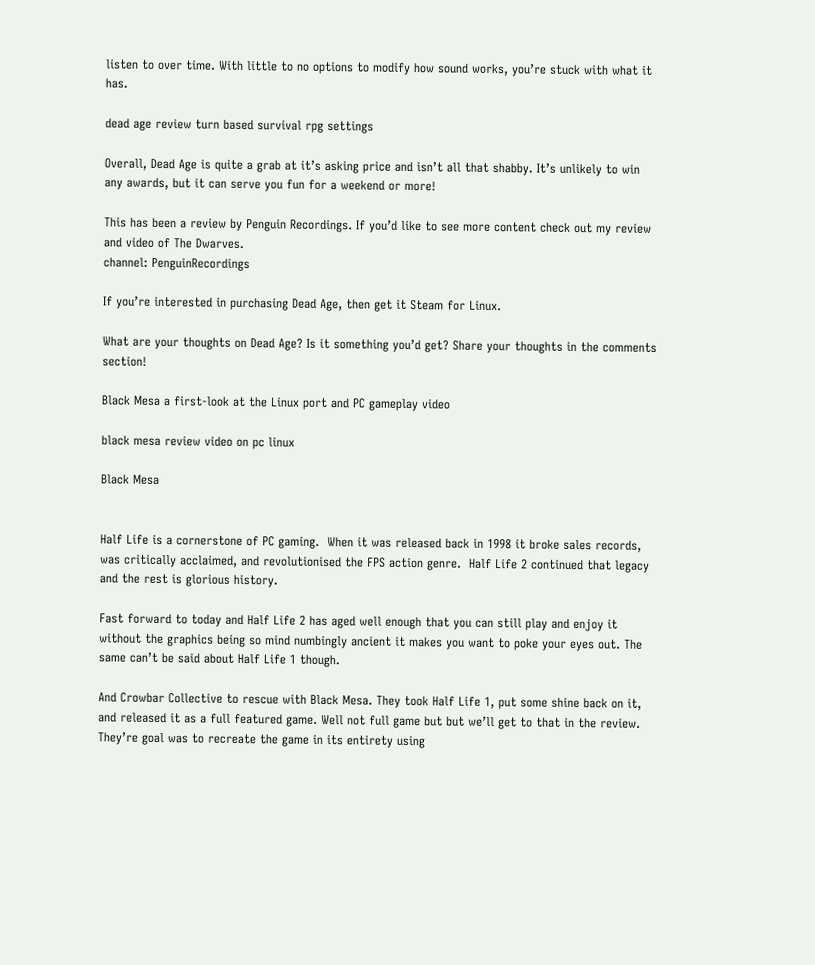listen to over time. With little to no options to modify how sound works, you’re stuck with what it has.

dead age review turn based survival rpg settings

Overall, Dead Age is quite a grab at it’s asking price and isn’t all that shabby. It’s unlikely to win any awards, but it can serve you fun for a weekend or more!

This has been a review by Penguin Recordings. If you’d like to see more content check out my review and video of The Dwarves.
channel: PenguinRecordings

If you’re interested in purchasing Dead Age, then get it Steam for Linux.

What are your thoughts on Dead Age? Is it something you’d get? Share your thoughts in the comments section!

Black Mesa a first-look at the Linux port and PC gameplay video

black mesa review video on pc linux

Black Mesa


Half Life is a cornerstone of PC gaming.  When it was released back in 1998 it broke sales records, was critically acclaimed, and revolutionised the FPS action genre.  Half Life 2 continued that legacy and the rest is glorious history.

Fast forward to today and Half Life 2 has aged well enough that you can still play and enjoy it without the graphics being so mind numbingly ancient it makes you want to poke your eyes out. The same can’t be said about Half Life 1 though.

And Crowbar Collective to rescue with Black Mesa. They took Half Life 1, put some shine back on it, and released it as a full featured game. Well not full game but but we’ll get to that in the review. They’re goal was to recreate the game in its entirety using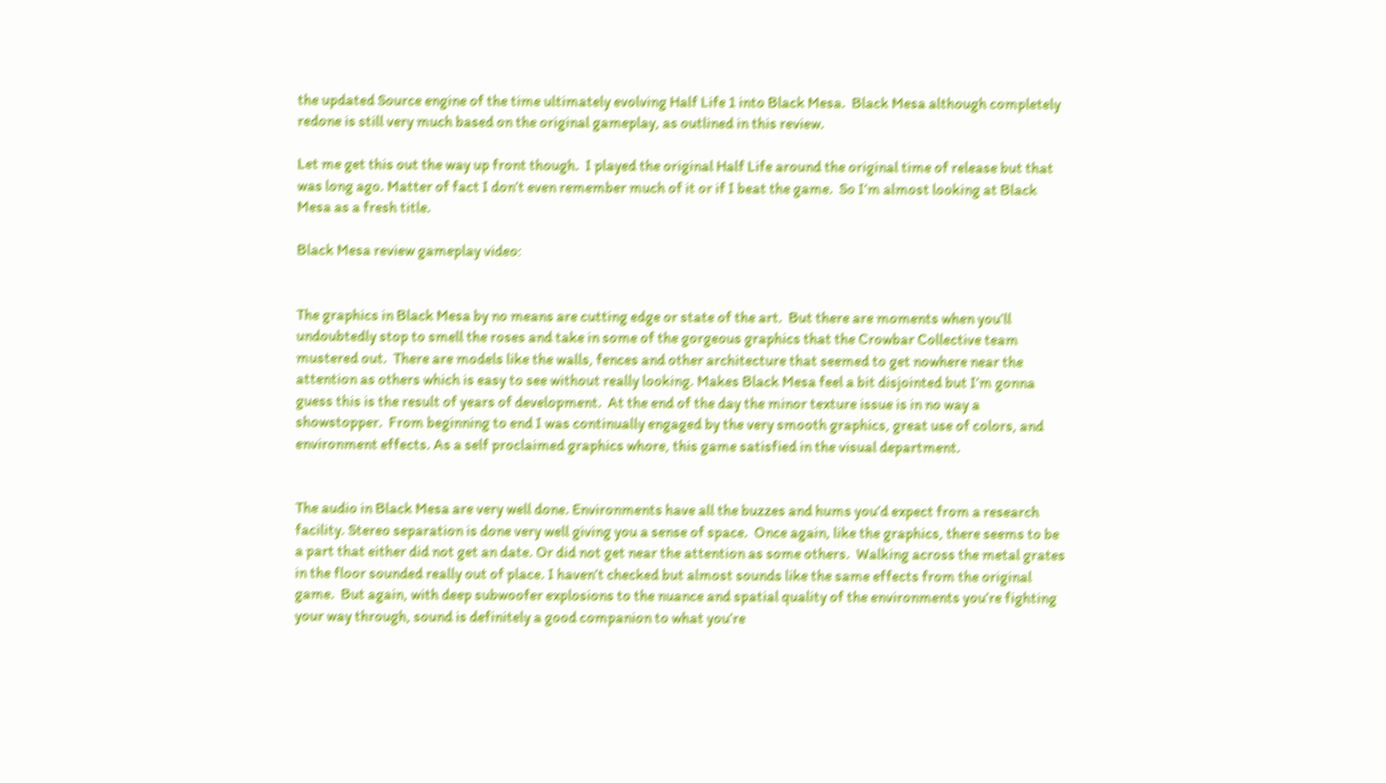the updated Source engine of the time ultimately evolving Half Life 1 into Black Mesa.  Black Mesa although completely redone is still very much based on the original gameplay, as outlined in this review.

Let me get this out the way up front though.  I played the original Half Life around the original time of release but that was long ago. Matter of fact I don’t even remember much of it or if I beat the game.  So I’m almost looking at Black Mesa as a fresh title.

Black Mesa review gameplay video:


The graphics in Black Mesa by no means are cutting edge or state of the art.  But there are moments when you’ll undoubtedly stop to smell the roses and take in some of the gorgeous graphics that the Crowbar Collective team mustered out.  There are models like the walls, fences and other architecture that seemed to get nowhere near the attention as others which is easy to see without really looking. Makes Black Mesa feel a bit disjointed but I’m gonna guess this is the result of years of development.  At the end of the day the minor texture issue is in no way a showstopper.  From beginning to end I was continually engaged by the very smooth graphics, great use of colors, and environment effects. As a self proclaimed graphics whore, this game satisfied in the visual department.


The audio in Black Mesa are very well done. Environments have all the buzzes and hums you’d expect from a research facility. Stereo separation is done very well giving you a sense of space.  Once again, like the graphics, there seems to be a part that either did not get an date. Or did not get near the attention as some others.  Walking across the metal grates in the floor sounded really out of place. I haven’t checked but almost sounds like the same effects from the original game.  But again, with deep subwoofer explosions to the nuance and spatial quality of the environments you’re fighting your way through, sound is definitely a good companion to what you’re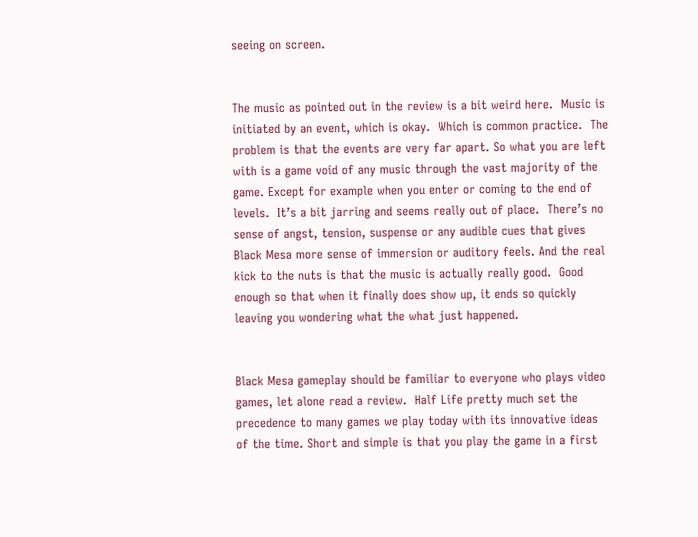seeing on screen.


The music as pointed out in the review is a bit weird here.  Music is initiated by an event, which is okay.  Which is common practice.  The problem is that the events are very far apart. So what you are left with is a game void of any music through the vast majority of the game. Except for example when you enter or coming to the end of levels.  It’s a bit jarring and seems really out of place.  There’s no sense of angst, tension, suspense or any audible cues that gives Black Mesa more sense of immersion or auditory feels. And the real kick to the nuts is that the music is actually really good.  Good enough so that when it finally does show up, it ends so quickly leaving you wondering what the what just happened.


Black Mesa gameplay should be familiar to everyone who plays video games, let alone read a review.  Half Life pretty much set the precedence to many games we play today with its innovative ideas of the time. Short and simple is that you play the game in a first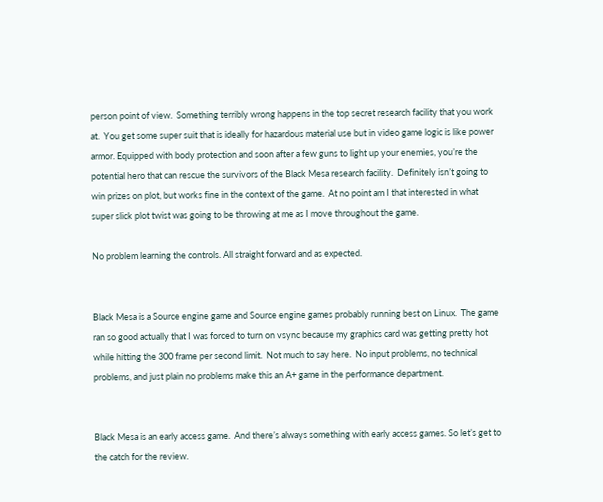person point of view.  Something terribly wrong happens in the top secret research facility that you work at.  You get some super suit that is ideally for hazardous material use but in video game logic is like power armor. Equipped with body protection and soon after a few guns to light up your enemies, you’re the potential hero that can rescue the survivors of the Black Mesa research facility.  Definitely isn’t going to win prizes on plot, but works fine in the context of the game.  At no point am I that interested in what super slick plot twist was going to be throwing at me as I move throughout the game.

No problem learning the controls. All straight forward and as expected.


Black Mesa is a Source engine game and Source engine games probably running best on Linux.  The game ran so good actually that I was forced to turn on vsync because my graphics card was getting pretty hot while hitting the 300 frame per second limit.  Not much to say here.  No input problems, no technical problems, and just plain no problems make this an A+ game in the performance department.


Black Mesa is an early access game.  And there’s always something with early access games. So let’s get to the catch for the review.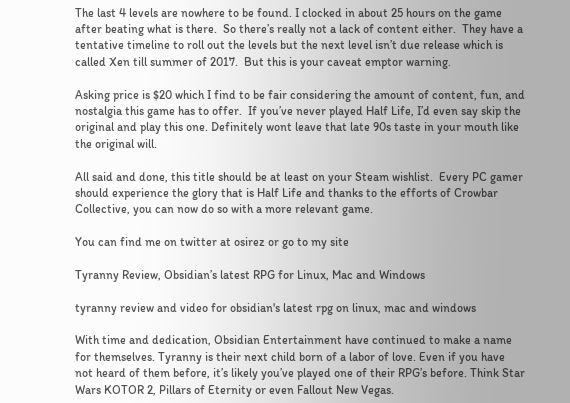The last 4 levels are nowhere to be found. I clocked in about 25 hours on the game after beating what is there.  So there’s really not a lack of content either.  They have a tentative timeline to roll out the levels but the next level isn’t due release which is called Xen till summer of 2017.  But this is your caveat emptor warning.

Asking price is $20 which I find to be fair considering the amount of content, fun, and nostalgia this game has to offer.  If you’ve never played Half Life, I’d even say skip the original and play this one. Definitely wont leave that late 90s taste in your mouth like the original will.

All said and done, this title should be at least on your Steam wishlist.  Every PC gamer should experience the glory that is Half Life and thanks to the efforts of Crowbar Collective, you can now do so with a more relevant game.

You can find me on twitter at osirez or go to my site

Tyranny Review, Obsidian’s latest RPG for Linux, Mac and Windows

tyranny review and video for obsidian's latest rpg on linux, mac and windows

With time and dedication, Obsidian Entertainment have continued to make a name for themselves. Tyranny is their next child born of a labor of love. Even if you have not heard of them before, it’s likely you’ve played one of their RPG’s before. Think Star Wars KOTOR 2, Pillars of Eternity or even Fallout New Vegas.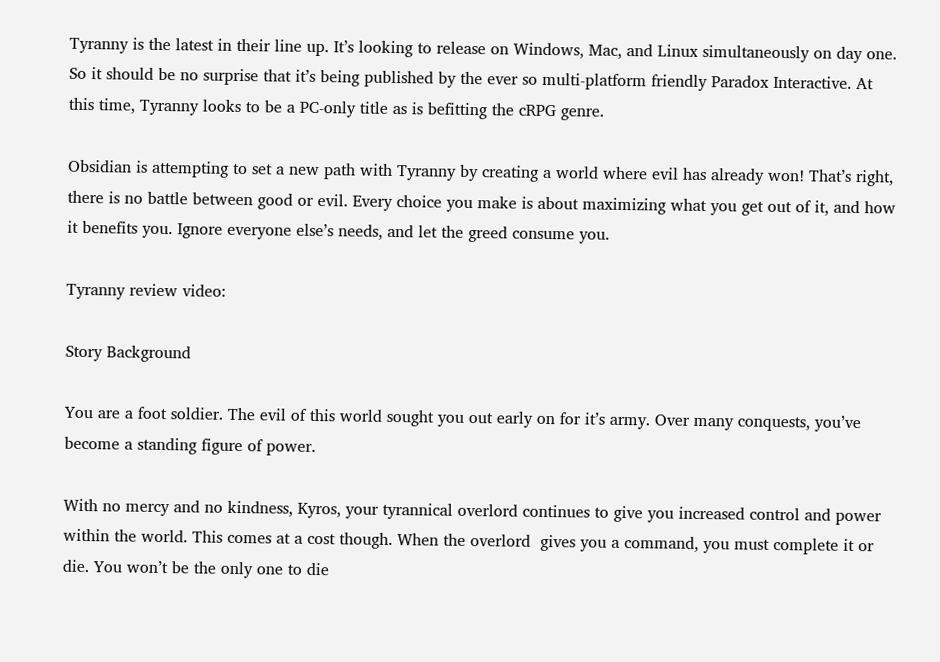Tyranny is the latest in their line up. It’s looking to release on Windows, Mac, and Linux simultaneously on day one. So it should be no surprise that it’s being published by the ever so multi-platform friendly Paradox Interactive. At this time, Tyranny looks to be a PC-only title as is befitting the cRPG genre.

Obsidian is attempting to set a new path with Tyranny by creating a world where evil has already won! That’s right, there is no battle between good or evil. Every choice you make is about maximizing what you get out of it, and how it benefits you. Ignore everyone else’s needs, and let the greed consume you.

Tyranny review video:

Story Background

You are a foot soldier. The evil of this world sought you out early on for it’s army. Over many conquests, you’ve become a standing figure of power.

With no mercy and no kindness, Kyros, your tyrannical overlord continues to give you increased control and power within the world. This comes at a cost though. When the overlord  gives you a command, you must complete it or die. You won’t be the only one to die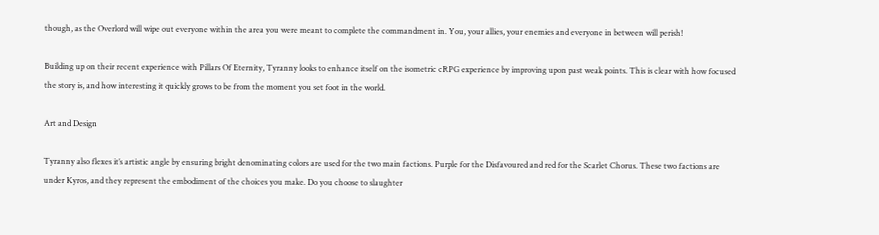though, as the Overlord will wipe out everyone within the area you were meant to complete the commandment in. You, your allies, your enemies and everyone in between will perish!

Building up on their recent experience with Pillars Of Eternity, Tyranny looks to enhance itself on the isometric cRPG experience by improving upon past weak points. This is clear with how focused the story is, and how interesting it quickly grows to be from the moment you set foot in the world.

Art and Design

Tyranny also flexes it’s artistic angle by ensuring bright denominating colors are used for the two main factions. Purple for the Disfavoured and red for the Scarlet Chorus. These two factions are under Kyros, and they represent the embodiment of the choices you make. Do you choose to slaughter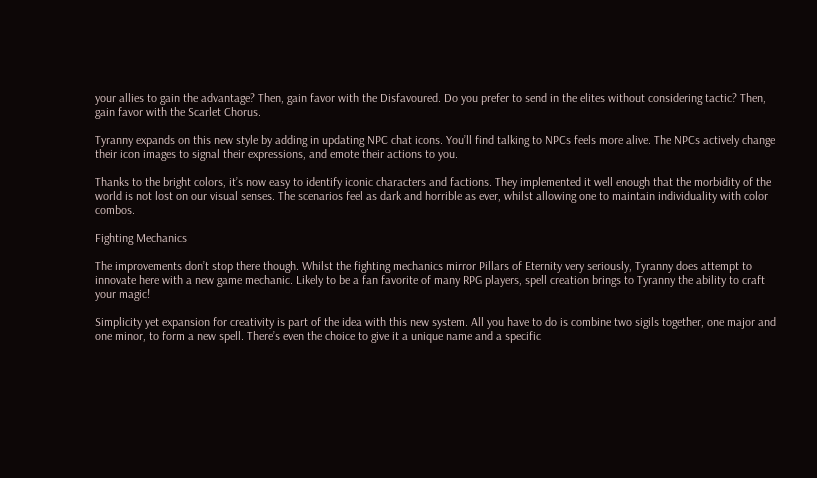your allies to gain the advantage? Then, gain favor with the Disfavoured. Do you prefer to send in the elites without considering tactic? Then, gain favor with the Scarlet Chorus.

Tyranny expands on this new style by adding in updating NPC chat icons. You’ll find talking to NPCs feels more alive. The NPCs actively change their icon images to signal their expressions, and emote their actions to you.

Thanks to the bright colors, it’s now easy to identify iconic characters and factions. They implemented it well enough that the morbidity of the world is not lost on our visual senses. The scenarios feel as dark and horrible as ever, whilst allowing one to maintain individuality with color combos.

Fighting Mechanics

The improvements don’t stop there though. Whilst the fighting mechanics mirror Pillars of Eternity very seriously, Tyranny does attempt to innovate here with a new game mechanic. Likely to be a fan favorite of many RPG players, spell creation brings to Tyranny the ability to craft your magic!

Simplicity yet expansion for creativity is part of the idea with this new system. All you have to do is combine two sigils together, one major and one minor, to form a new spell. There’s even the choice to give it a unique name and a specific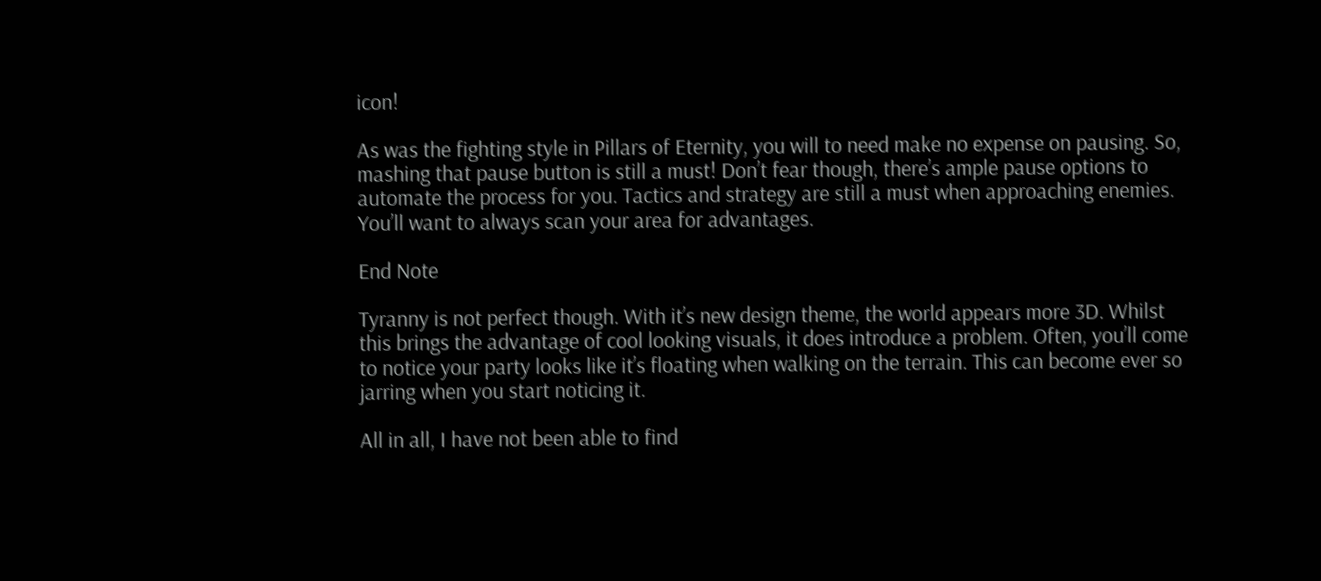icon!

As was the fighting style in Pillars of Eternity, you will to need make no expense on pausing. So, mashing that pause button is still a must! Don’t fear though, there’s ample pause options to automate the process for you. Tactics and strategy are still a must when approaching enemies. You’ll want to always scan your area for advantages.

End Note

Tyranny is not perfect though. With it’s new design theme, the world appears more 3D. Whilst this brings the advantage of cool looking visuals, it does introduce a problem. Often, you’ll come to notice your party looks like it’s floating when walking on the terrain. This can become ever so jarring when you start noticing it.

All in all, I have not been able to find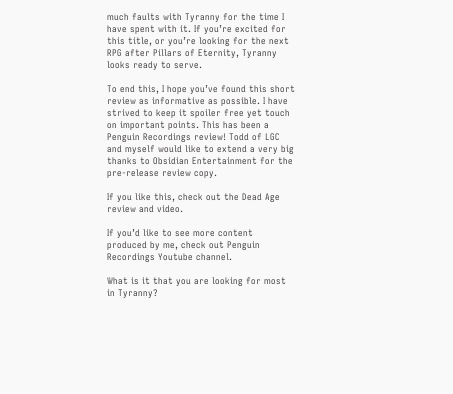much faults with Tyranny for the time I have spent with it. If you’re excited for this title, or you’re looking for the next RPG after Pillars of Eternity, Tyranny looks ready to serve.

To end this, I hope you’ve found this short review as informative as possible. I have strived to keep it spoiler free yet touch on important points. This has been a Penguin Recordings review! Todd of LGC and myself would like to extend a very big thanks to Obsidian Entertainment for the pre-release review copy.

If you like this, check out the Dead Age review and video.

If you’d like to see more content produced by me, check out Penguin Recordings Youtube channel.

What is it that you are looking for most in Tyranny?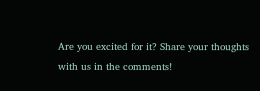Are you excited for it? Share your thoughts with us in the comments!